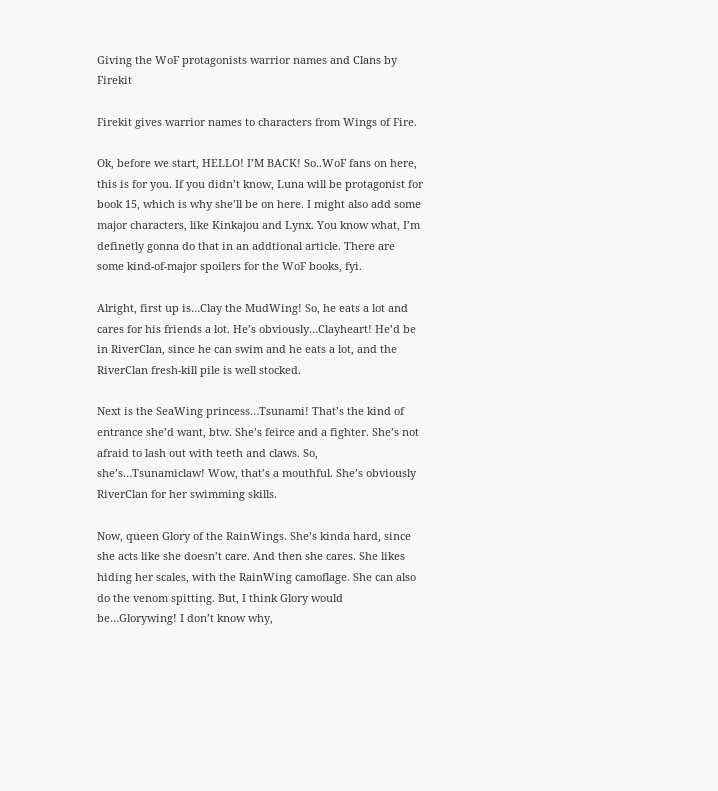Giving the WoF protagonists warrior names and Clans by Firekit

Firekit gives warrior names to characters from Wings of Fire.

Ok, before we start, HELLO! I’M BACK! So..WoF fans on here, this is for you. If you didn’t know, Luna will be protagonist for book 15, which is why she’ll be on here. I might also add some major characters, like Kinkajou and Lynx. You know what, I’m definetly gonna do that in an addtional article. There are some kind-of-major spoilers for the WoF books, fyi.

Alright, first up is…Clay the MudWing! So, he eats a lot and cares for his friends a lot. He’s obviously…Clayheart! He’d be in RiverClan, since he can swim and he eats a lot, and the RiverClan fresh-kill pile is well stocked.

Next is the SeaWing princess…Tsunami! That’s the kind of entrance she’d want, btw. She’s feirce and a fighter. She’s not afraid to lash out with teeth and claws. So, she’s…Tsunamiclaw! Wow, that’s a mouthful. She’s obviously RiverClan for her swimming skills.

Now, queen Glory of the RainWings. She’s kinda hard, since she acts like she doesn’t care. And then she cares. She likes hiding her scales, with the RainWing camoflage. She can also do the venom spitting. But, I think Glory would be…Glorywing! I don’t know why,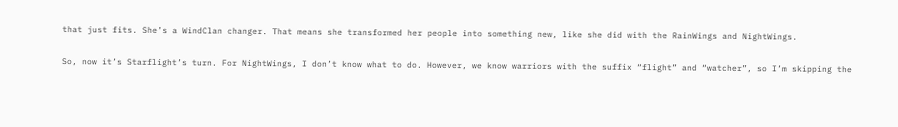that just fits. She’s a WindClan changer. That means she transformed her people into something new, like she did with the RainWings and NightWings.

So, now it’s Starflight’s turn. For NightWings, I don’t know what to do. However, we know warriors with the suffix “flight” and “watcher”, so I’m skipping the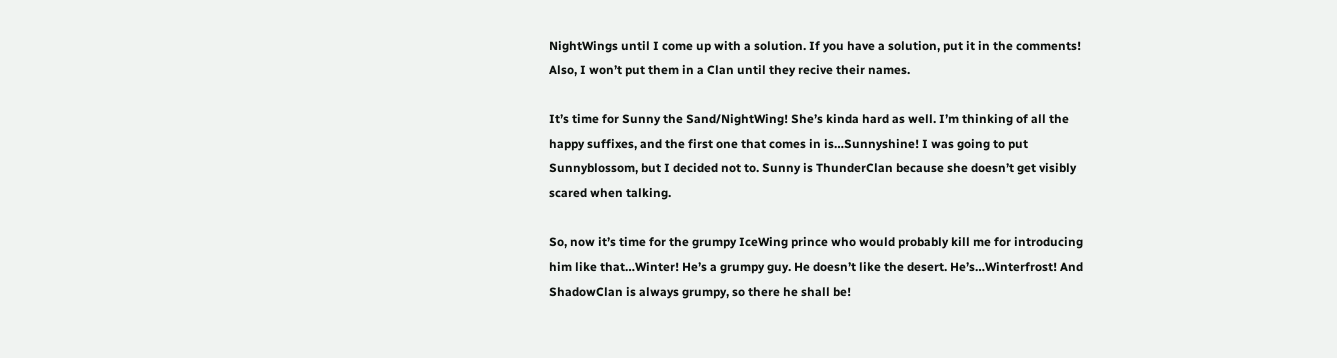NightWings until I come up with a solution. If you have a solution, put it in the comments! Also, I won’t put them in a Clan until they recive their names.

It’s time for Sunny the Sand/NightWing! She’s kinda hard as well. I’m thinking of all the happy suffixes, and the first one that comes in is…Sunnyshine! I was going to put Sunnyblossom, but I decided not to. Sunny is ThunderClan because she doesn’t get visibly scared when talking.

So, now it’s time for the grumpy IceWing prince who would probably kill me for introducing him like that…Winter! He’s a grumpy guy. He doesn’t like the desert. He’s…Winterfrost! And ShadowClan is always grumpy, so there he shall be!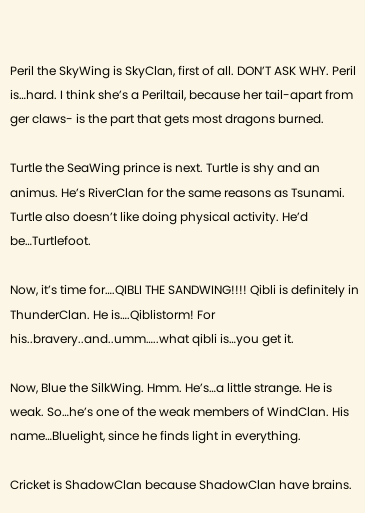Peril the SkyWing is SkyClan, first of all. DON’T ASK WHY. Peril is…hard. I think she’s a Periltail, because her tail-apart from ger claws- is the part that gets most dragons burned.

Turtle the SeaWing prince is next. Turtle is shy and an animus. He’s RiverClan for the same reasons as Tsunami. Turtle also doesn’t like doing physical activity. He’d be…Turtlefoot.

Now, it’s time for….QIBLI THE SANDWING!!!! Qibli is definitely in ThunderClan. He is….Qiblistorm! For his..bravery..and..umm…..what qibli is…you get it.

Now, Blue the SilkWing. Hmm. He’s…a little strange. He is weak. So…he’s one of the weak members of WindClan. His name…Bluelight, since he finds light in everything.

Cricket is ShadowClan because ShadowClan have brains.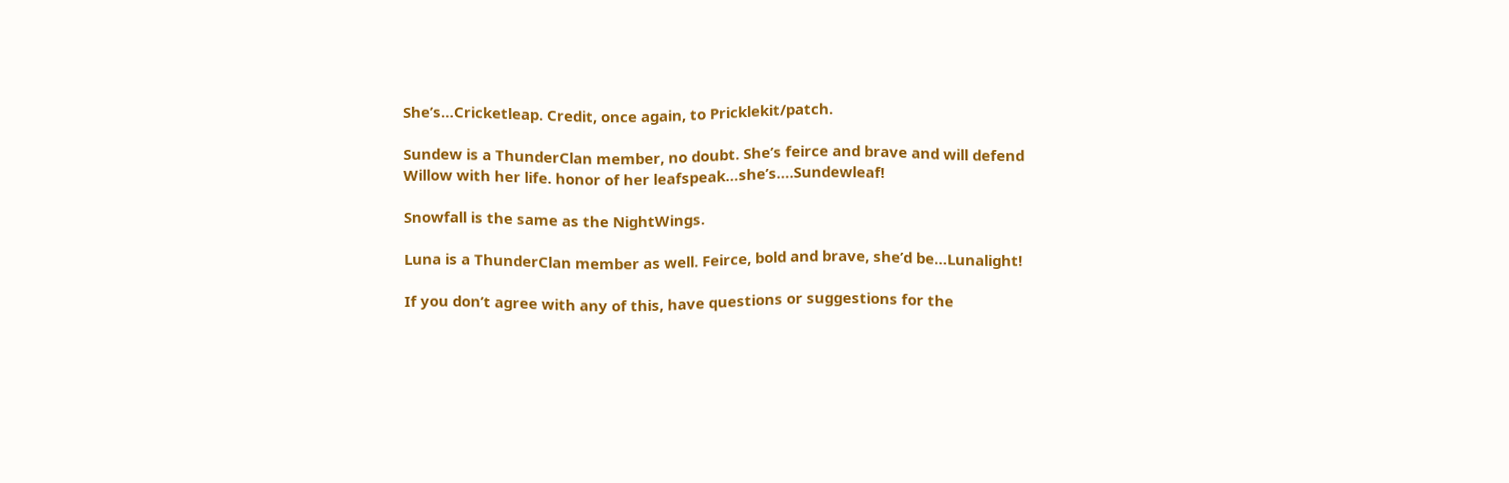She’s…Cricketleap. Credit, once again, to Pricklekit/patch.

Sundew is a ThunderClan member, no doubt. She’s feirce and brave and will defend Willow with her life. honor of her leafspeak…she’s….Sundewleaf!

Snowfall is the same as the NightWings.

Luna is a ThunderClan member as well. Feirce, bold and brave, she’d be…Lunalight!

If you don’t agree with any of this, have questions or suggestions for the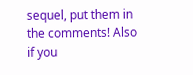sequel, put them in the comments! Also if you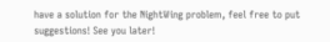have a solution for the NightWing problem, feel free to put suggestions! See you later!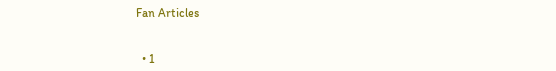Fan Articles


  • 1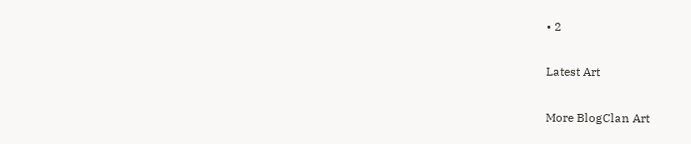• 2

Latest Art

More BlogClan Art